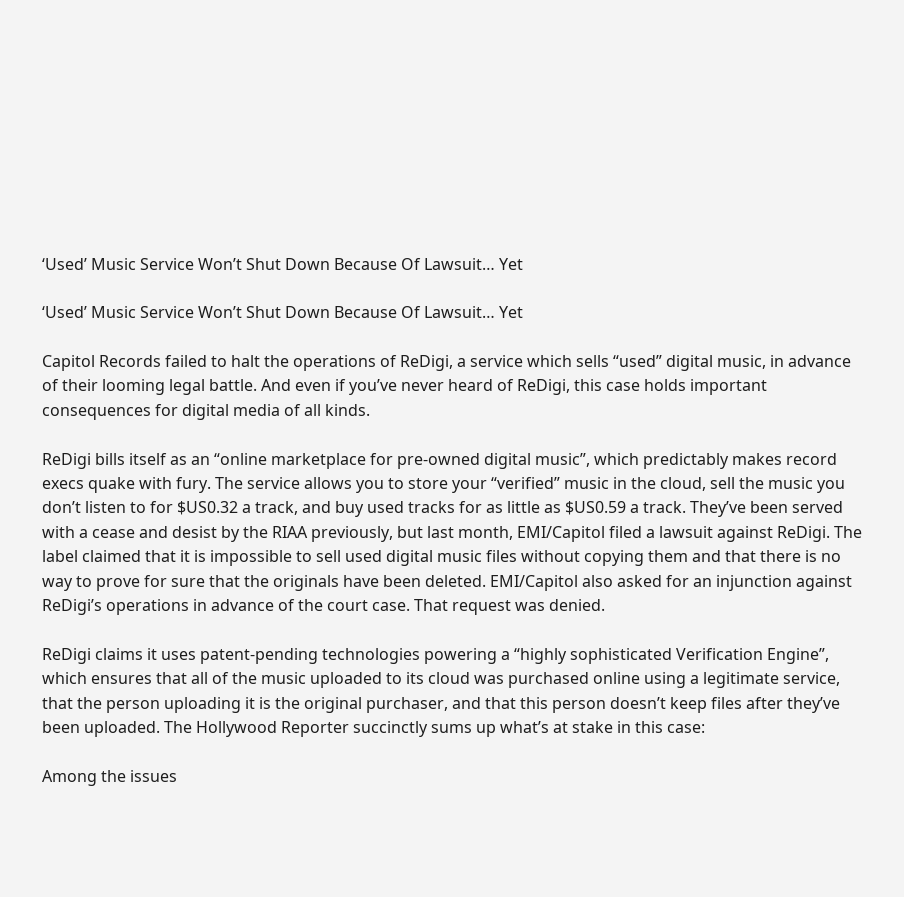‘Used’ Music Service Won’t Shut Down Because Of Lawsuit… Yet

‘Used’ Music Service Won’t Shut Down Because Of Lawsuit… Yet

Capitol Records failed to halt the operations of ReDigi, a service which sells “used” digital music, in advance of their looming legal battle. And even if you’ve never heard of ReDigi, this case holds important consequences for digital media of all kinds.

ReDigi bills itself as an “online marketplace for pre-owned digital music”, which predictably makes record execs quake with fury. The service allows you to store your “verified” music in the cloud, sell the music you don’t listen to for $US0.32 a track, and buy used tracks for as little as $US0.59 a track. They’ve been served with a cease and desist by the RIAA previously, but last month, EMI/Capitol filed a lawsuit against ReDigi. The label claimed that it is impossible to sell used digital music files without copying them and that there is no way to prove for sure that the originals have been deleted. EMI/Capitol also asked for an injunction against ReDigi’s operations in advance of the court case. That request was denied.

ReDigi claims it uses patent-pending technologies powering a “highly sophisticated Verification Engine”, which ensures that all of the music uploaded to its cloud was purchased online using a legitimate service, that the person uploading it is the original purchaser, and that this person doesn’t keep files after they’ve been uploaded. The Hollywood Reporter succinctly sums up what’s at stake in this case:

Among the issues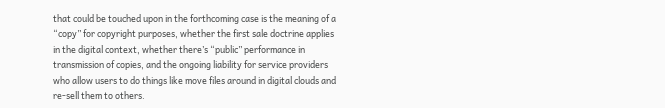that could be touched upon in the forthcoming case is the meaning of a “copy” for copyright purposes, whether the first sale doctrine applies in the digital context, whether there’s “public” performance in transmission of copies, and the ongoing liability for service providers who allow users to do things like move files around in digital clouds and re-sell them to others.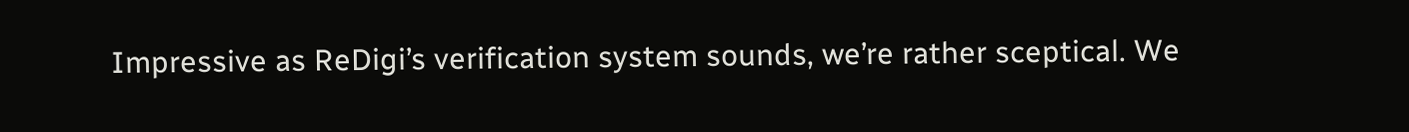Impressive as ReDigi’s verification system sounds, we’re rather sceptical. We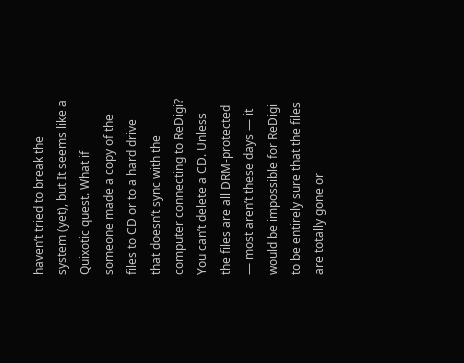haven’t tried to break the system (yet), but It seems like a Quixotic quest. What if someone made a copy of the files to CD or to a hard drive that doesn’t sync with the computer connecting to ReDigi? You can’t delete a CD. Unless the files are all DRM-protected — most aren’t these days — it would be impossible for ReDigi to be entirely sure that the files are totally gone or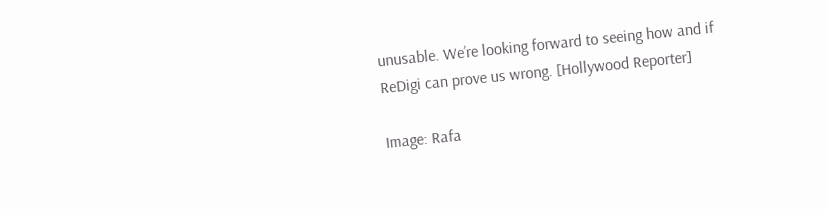unusable. We’re looking forward to seeing how and if ReDigi can prove us wrong. [Hollywood Reporter]

Image: Rafa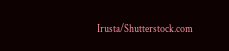Irusta/Shutterstock.com